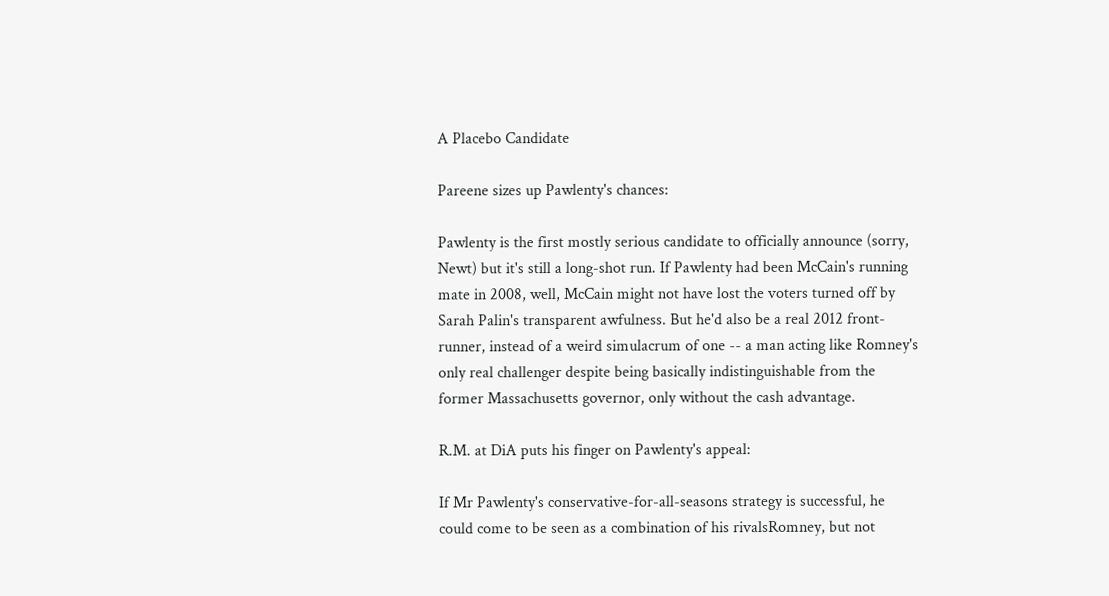A Placebo Candidate

Pareene sizes up Pawlenty's chances:

Pawlenty is the first mostly serious candidate to officially announce (sorry, Newt) but it's still a long-shot run. If Pawlenty had been McCain's running mate in 2008, well, McCain might not have lost the voters turned off by Sarah Palin's transparent awfulness. But he'd also be a real 2012 front-runner, instead of a weird simulacrum of one -- a man acting like Romney's only real challenger despite being basically indistinguishable from the former Massachusetts governor, only without the cash advantage.

R.M. at DiA puts his finger on Pawlenty's appeal:

If Mr Pawlenty's conservative-for-all-seasons strategy is successful, he could come to be seen as a combination of his rivalsRomney, but not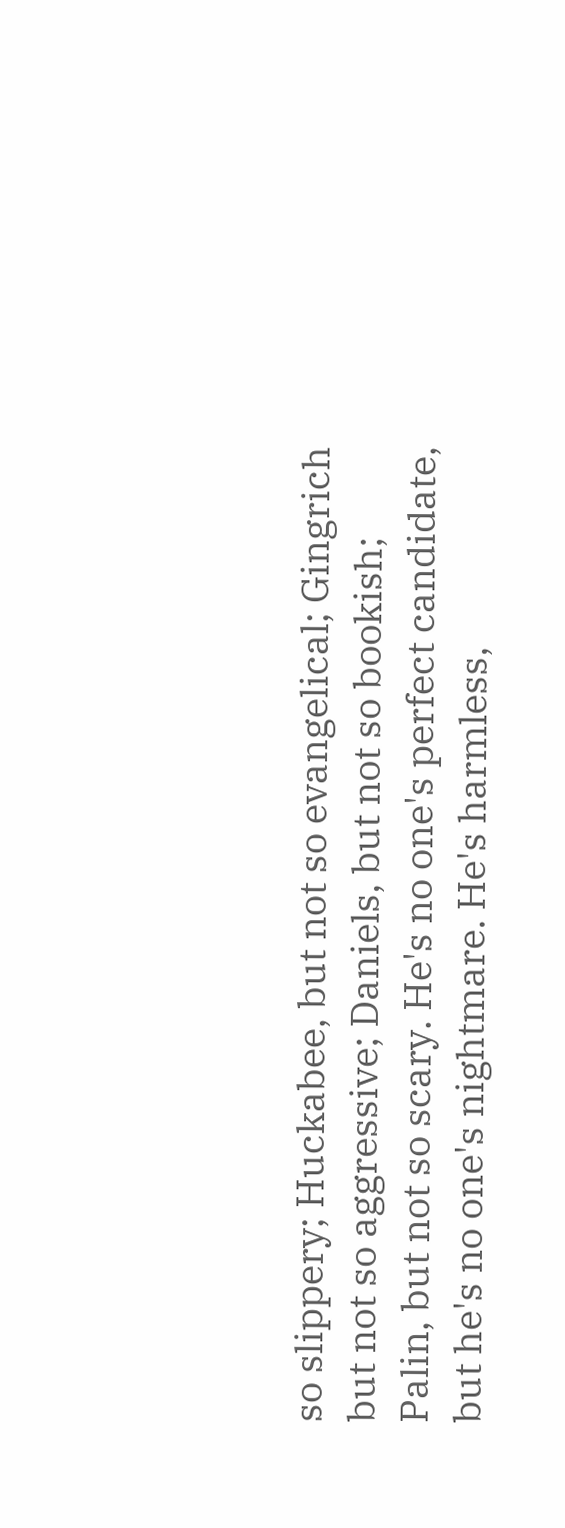so slippery; Huckabee, but not so evangelical; Gingrich but not so aggressive; Daniels, but not so bookish; Palin, but not so scary. He's no one's perfect candidate, but he's no one's nightmare. He's harmless,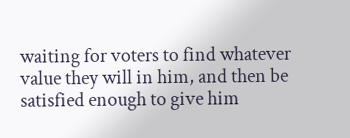waiting for voters to find whatever value they will in him, and then be satisfied enough to give him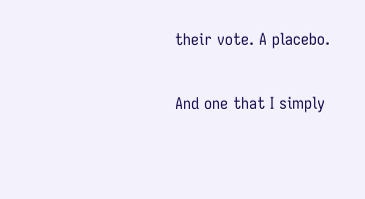their vote. A placebo.

And one that I simply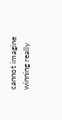cannot imagine winning really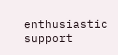enthusiastic support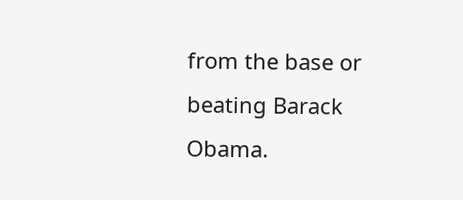from the base or beating Barack Obama.